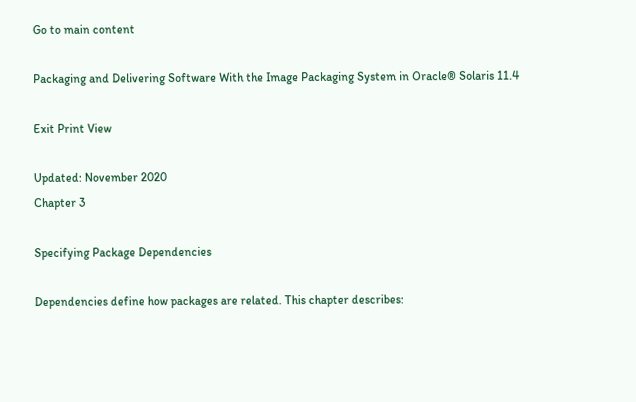Go to main content

Packaging and Delivering Software With the Image Packaging System in Oracle® Solaris 11.4

Exit Print View

Updated: November 2020
Chapter 3

Specifying Package Dependencies

Dependencies define how packages are related. This chapter describes: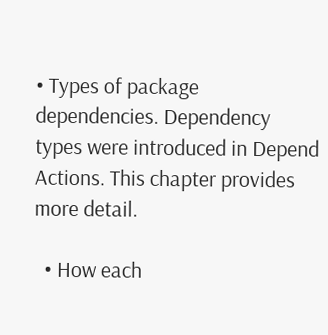• Types of package dependencies. Dependency types were introduced in Depend Actions. This chapter provides more detail.

  • How each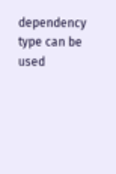dependency type can be used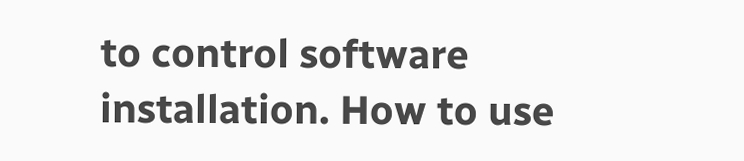to control software installation. How to use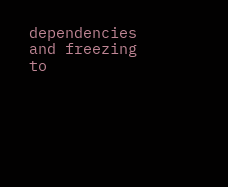dependencies and freezing to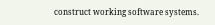construct working software systems.